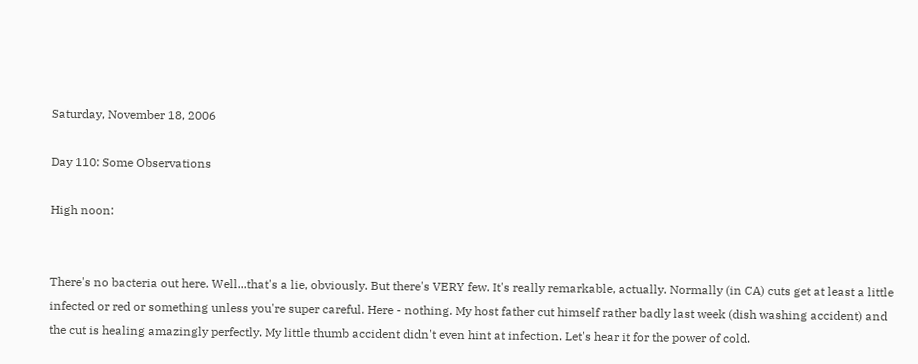Saturday, November 18, 2006

Day 110: Some Observations

High noon:


There's no bacteria out here. Well...that's a lie, obviously. But there's VERY few. It's really remarkable, actually. Normally (in CA) cuts get at least a little infected or red or something unless you're super careful. Here - nothing. My host father cut himself rather badly last week (dish washing accident) and the cut is healing amazingly perfectly. My little thumb accident didn't even hint at infection. Let's hear it for the power of cold.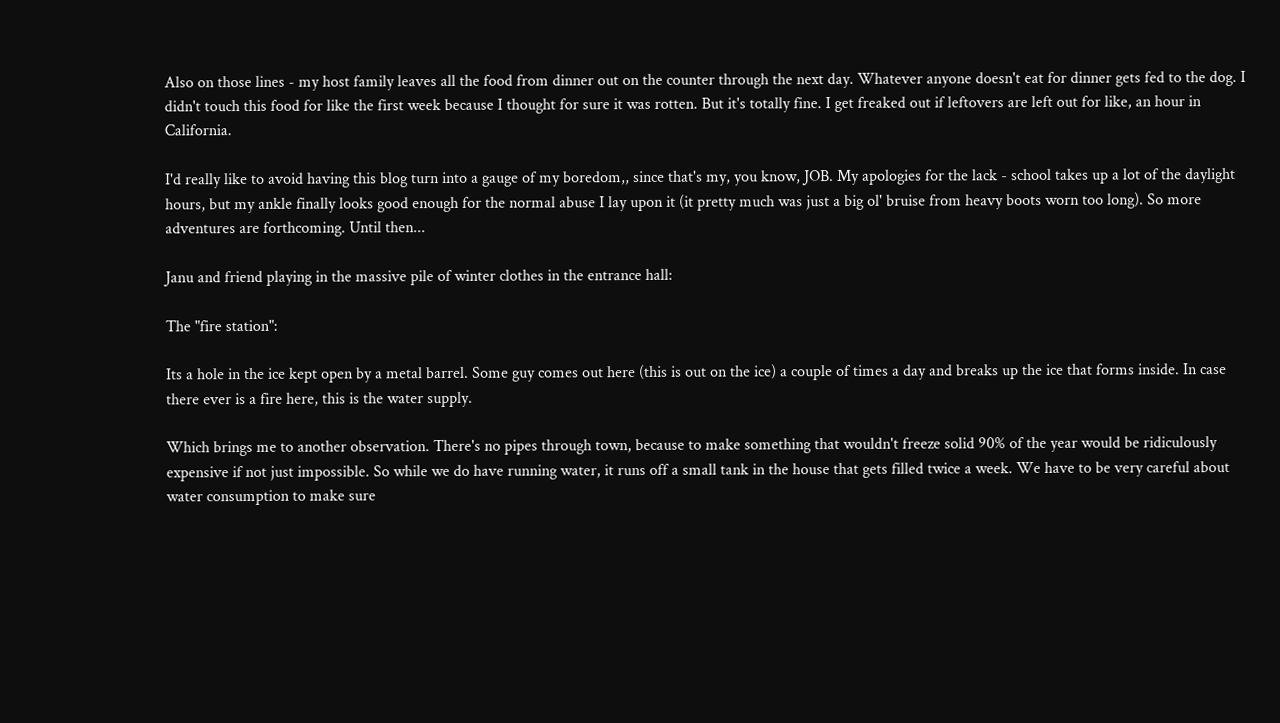Also on those lines - my host family leaves all the food from dinner out on the counter through the next day. Whatever anyone doesn't eat for dinner gets fed to the dog. I didn't touch this food for like the first week because I thought for sure it was rotten. But it's totally fine. I get freaked out if leftovers are left out for like, an hour in California.

I'd really like to avoid having this blog turn into a gauge of my boredom,, since that's my, you know, JOB. My apologies for the lack - school takes up a lot of the daylight hours, but my ankle finally looks good enough for the normal abuse I lay upon it (it pretty much was just a big ol' bruise from heavy boots worn too long). So more adventures are forthcoming. Until then...

Janu and friend playing in the massive pile of winter clothes in the entrance hall:

The "fire station":

Its a hole in the ice kept open by a metal barrel. Some guy comes out here (this is out on the ice) a couple of times a day and breaks up the ice that forms inside. In case there ever is a fire here, this is the water supply.

Which brings me to another observation. There's no pipes through town, because to make something that wouldn't freeze solid 90% of the year would be ridiculously expensive if not just impossible. So while we do have running water, it runs off a small tank in the house that gets filled twice a week. We have to be very careful about water consumption to make sure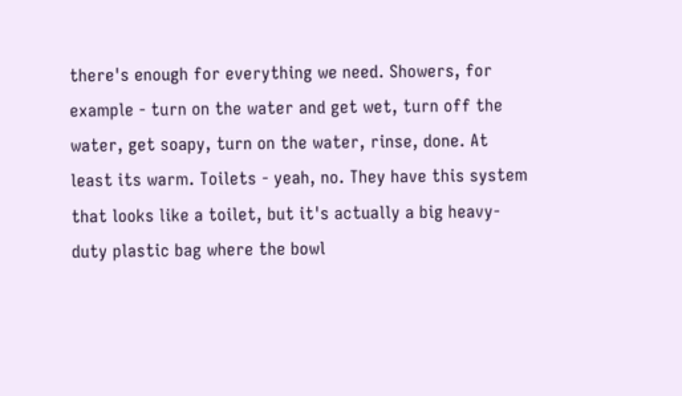there's enough for everything we need. Showers, for example - turn on the water and get wet, turn off the water, get soapy, turn on the water, rinse, done. At least its warm. Toilets - yeah, no. They have this system that looks like a toilet, but it's actually a big heavy-duty plastic bag where the bowl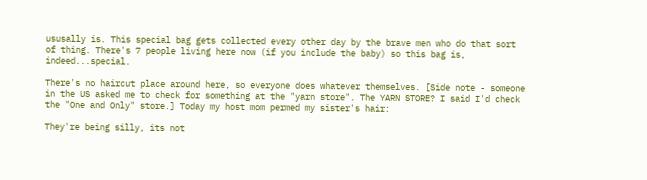ususally is. This special bag gets collected every other day by the brave men who do that sort of thing. There's 7 people living here now (if you include the baby) so this bag is, indeed...special.

There's no haircut place around here, so everyone does whatever themselves. [Side note - someone in the US asked me to check for something at the "yarn store". The YARN STORE? I said I'd check the "One and Only" store.] Today my host mom permed my sister's hair:

They're being silly, its not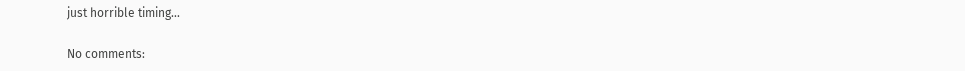just horrible timing...

No comments: